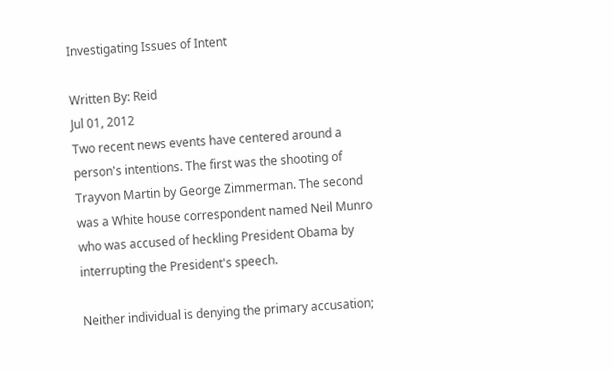Investigating Issues of Intent

Written By: Reid
Jul 01, 2012
Two recent news events have centered around a person's intentions. The first was the shooting of Trayvon Martin by George Zimmerman. The second was a White house correspondent named Neil Munro who was accused of heckling President Obama by interrupting the President's speech.

Neither individual is denying the primary accusation;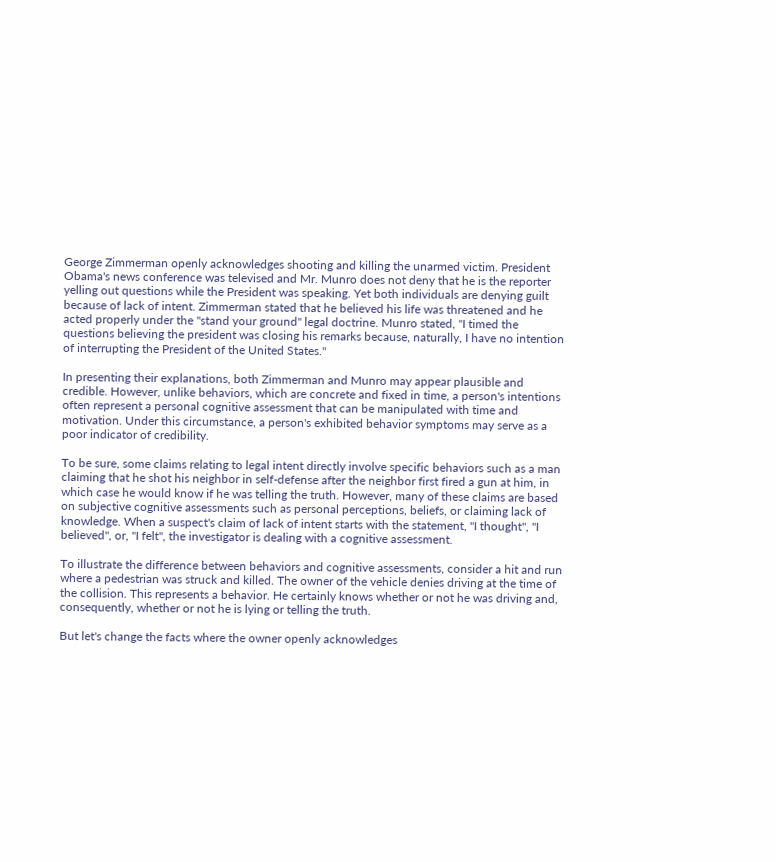George Zimmerman openly acknowledges shooting and killing the unarmed victim. President Obama's news conference was televised and Mr. Munro does not deny that he is the reporter yelling out questions while the President was speaking. Yet both individuals are denying guilt because of lack of intent. Zimmerman stated that he believed his life was threatened and he acted properly under the "stand your ground" legal doctrine. Munro stated, "I timed the questions believing the president was closing his remarks because, naturally, I have no intention of interrupting the President of the United States."

In presenting their explanations, both Zimmerman and Munro may appear plausible and credible. However, unlike behaviors, which are concrete and fixed in time, a person's intentions often represent a personal cognitive assessment that can be manipulated with time and motivation. Under this circumstance, a person's exhibited behavior symptoms may serve as a poor indicator of credibility.

To be sure, some claims relating to legal intent directly involve specific behaviors such as a man claiming that he shot his neighbor in self-defense after the neighbor first fired a gun at him, in which case he would know if he was telling the truth. However, many of these claims are based on subjective cognitive assessments such as personal perceptions, beliefs, or claiming lack of knowledge. When a suspect's claim of lack of intent starts with the statement, "I thought", "I believed", or, "I felt", the investigator is dealing with a cognitive assessment.

To illustrate the difference between behaviors and cognitive assessments, consider a hit and run where a pedestrian was struck and killed. The owner of the vehicle denies driving at the time of the collision. This represents a behavior. He certainly knows whether or not he was driving and, consequently, whether or not he is lying or telling the truth.

But let's change the facts where the owner openly acknowledges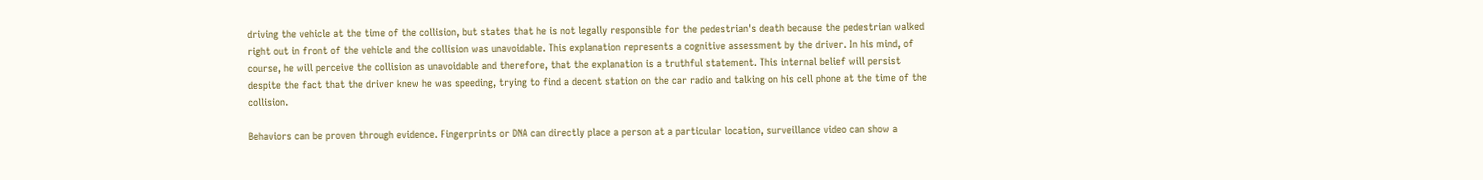driving the vehicle at the time of the collision, but states that he is not legally responsible for the pedestrian's death because the pedestrian walked right out in front of the vehicle and the collision was unavoidable. This explanation represents a cognitive assessment by the driver. In his mind, of course, he will perceive the collision as unavoidable and therefore, that the explanation is a truthful statement. This internal belief will persist despite the fact that the driver knew he was speeding, trying to find a decent station on the car radio and talking on his cell phone at the time of the collision.

Behaviors can be proven through evidence. Fingerprints or DNA can directly place a person at a particular location, surveillance video can show a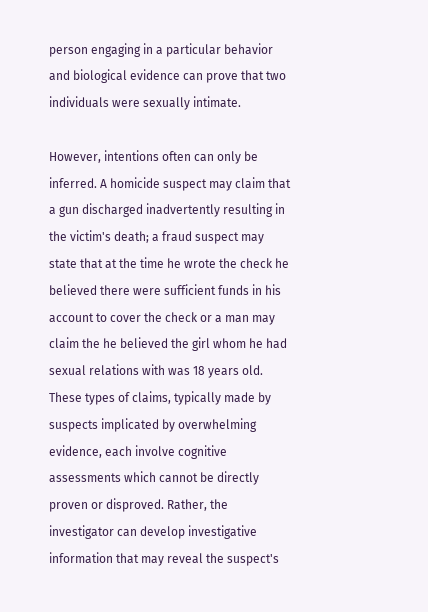person engaging in a particular behavior and biological evidence can prove that two individuals were sexually intimate.

However, intentions often can only be inferred. A homicide suspect may claim that a gun discharged inadvertently resulting in the victim's death; a fraud suspect may state that at the time he wrote the check he believed there were sufficient funds in his account to cover the check or a man may claim the he believed the girl whom he had sexual relations with was 18 years old. These types of claims, typically made by suspects implicated by overwhelming evidence, each involve cognitive assessments which cannot be directly proven or disproved. Rather, the investigator can develop investigative information that may reveal the suspect's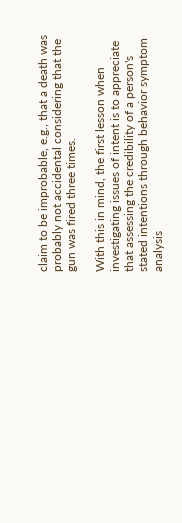claim to be improbable, e.g., that a death was probably not accidental considering that the gun was fired three times.

With this in mind, the first lesson when investigating issues of intent is to appreciate that assessing the credibility of a person's stated intentions through behavior symptom analysis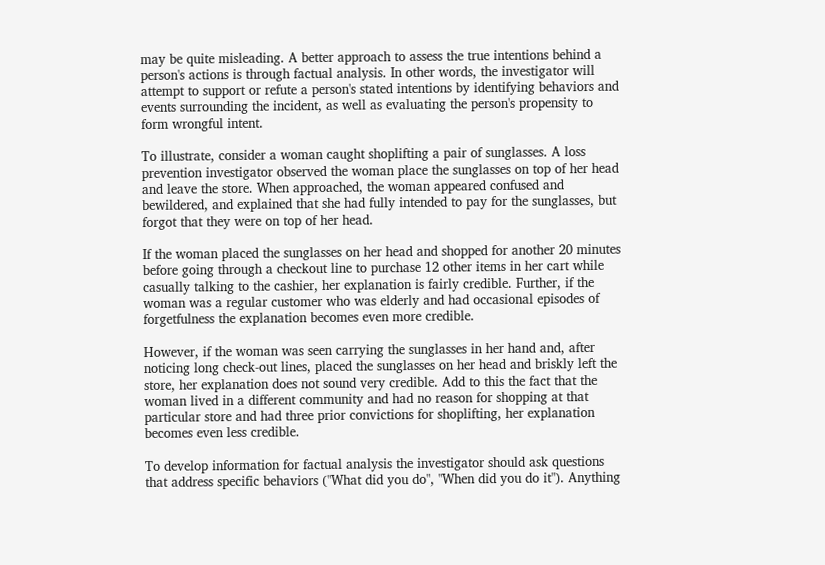may be quite misleading. A better approach to assess the true intentions behind a person's actions is through factual analysis. In other words, the investigator will attempt to support or refute a person's stated intentions by identifying behaviors and events surrounding the incident, as well as evaluating the person's propensity to form wrongful intent.

To illustrate, consider a woman caught shoplifting a pair of sunglasses. A loss prevention investigator observed the woman place the sunglasses on top of her head and leave the store. When approached, the woman appeared confused and bewildered, and explained that she had fully intended to pay for the sunglasses, but forgot that they were on top of her head.

If the woman placed the sunglasses on her head and shopped for another 20 minutes before going through a checkout line to purchase 12 other items in her cart while casually talking to the cashier, her explanation is fairly credible. Further, if the woman was a regular customer who was elderly and had occasional episodes of forgetfulness the explanation becomes even more credible.

However, if the woman was seen carrying the sunglasses in her hand and, after noticing long check-out lines, placed the sunglasses on her head and briskly left the store, her explanation does not sound very credible. Add to this the fact that the woman lived in a different community and had no reason for shopping at that particular store and had three prior convictions for shoplifting, her explanation becomes even less credible.

To develop information for factual analysis the investigator should ask questions that address specific behaviors ("What did you do", "When did you do it"). Anything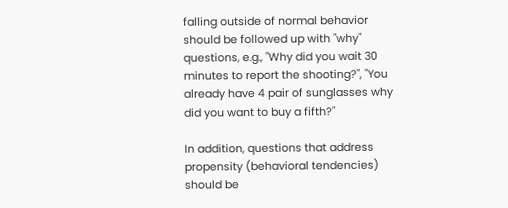falling outside of normal behavior should be followed up with "why" questions, e.g., "Why did you wait 30 minutes to report the shooting?", "You already have 4 pair of sunglasses why did you want to buy a fifth?"

In addition, questions that address propensity (behavioral tendencies) should be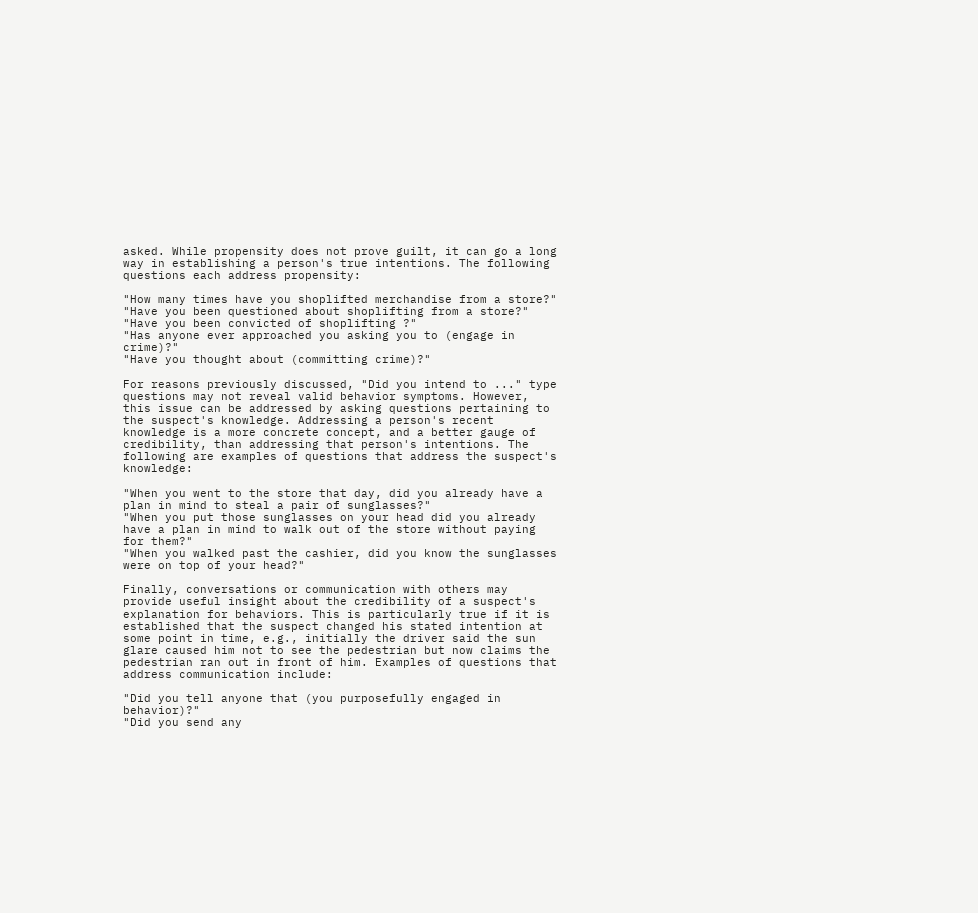asked. While propensity does not prove guilt, it can go a long way in establishing a person's true intentions. The following questions each address propensity:

"How many times have you shoplifted merchandise from a store?"
"Have you been questioned about shoplifting from a store?"
"Have you been convicted of shoplifting ?"
"Has anyone ever approached you asking you to (engage in crime)?"
"Have you thought about (committing crime)?"

For reasons previously discussed, "Did you intend to ..." type questions may not reveal valid behavior symptoms. However, this issue can be addressed by asking questions pertaining to the suspect's knowledge. Addressing a person's recent knowledge is a more concrete concept, and a better gauge of credibility, than addressing that person's intentions. The following are examples of questions that address the suspect's knowledge:

"When you went to the store that day, did you already have a plan in mind to steal a pair of sunglasses?"
"When you put those sunglasses on your head did you already have a plan in mind to walk out of the store without paying for them?"
"When you walked past the cashier, did you know the sunglasses were on top of your head?"

Finally, conversations or communication with others may provide useful insight about the credibility of a suspect's explanation for behaviors. This is particularly true if it is established that the suspect changed his stated intention at some point in time, e.g., initially the driver said the sun glare caused him not to see the pedestrian but now claims the pedestrian ran out in front of him. Examples of questions that address communication include:

"Did you tell anyone that (you purposefully engaged in behavior)?"
"Did you send any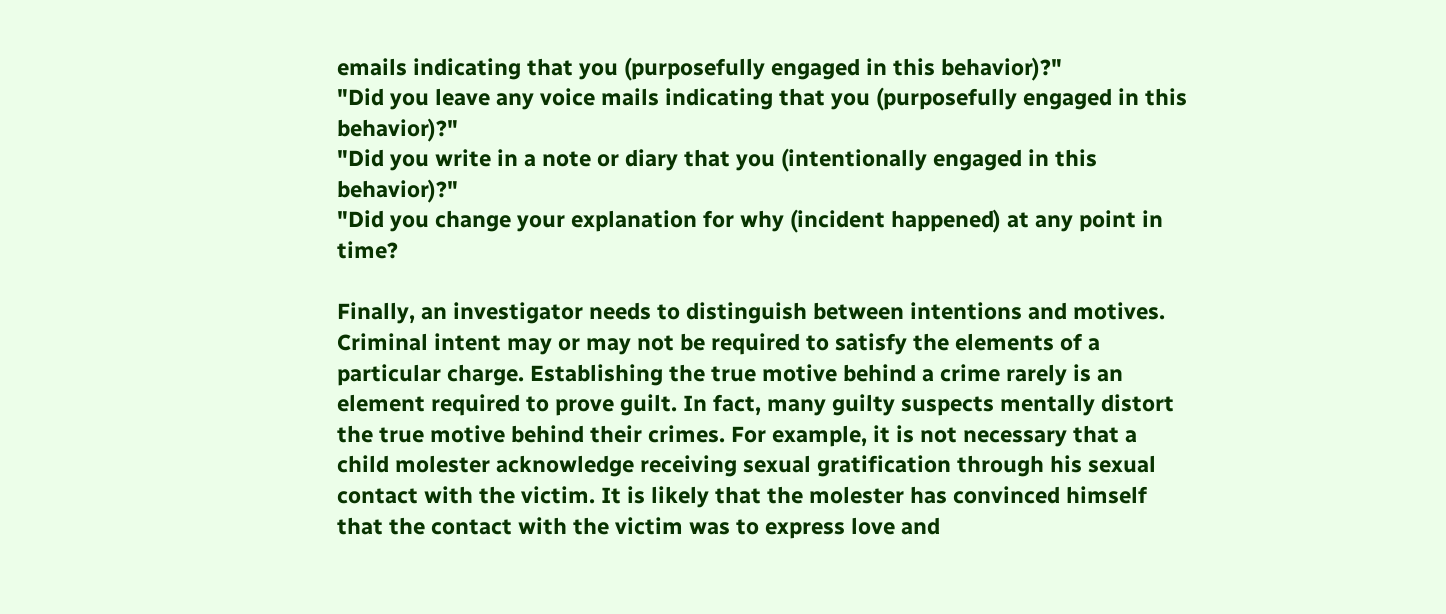emails indicating that you (purposefully engaged in this behavior)?"
"Did you leave any voice mails indicating that you (purposefully engaged in this behavior)?"
"Did you write in a note or diary that you (intentionally engaged in this behavior)?"
"Did you change your explanation for why (incident happened) at any point in time?

Finally, an investigator needs to distinguish between intentions and motives. Criminal intent may or may not be required to satisfy the elements of a particular charge. Establishing the true motive behind a crime rarely is an element required to prove guilt. In fact, many guilty suspects mentally distort the true motive behind their crimes. For example, it is not necessary that a child molester acknowledge receiving sexual gratification through his sexual contact with the victim. It is likely that the molester has convinced himself that the contact with the victim was to express love and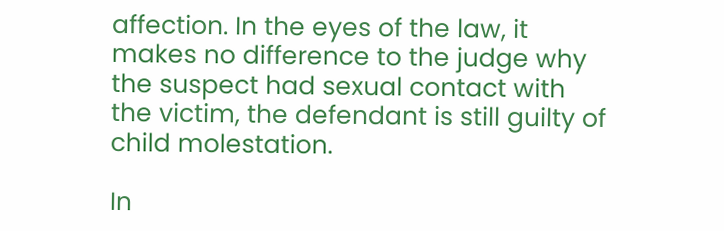affection. In the eyes of the law, it makes no difference to the judge why the suspect had sexual contact with the victim, the defendant is still guilty of child molestation.

In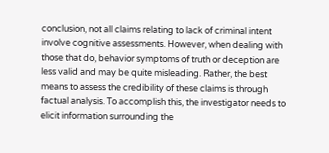conclusion, not all claims relating to lack of criminal intent involve cognitive assessments. However, when dealing with those that do, behavior symptoms of truth or deception are less valid and may be quite misleading. Rather, the best means to assess the credibility of these claims is through factual analysis. To accomplish this, the investigator needs to elicit information surrounding the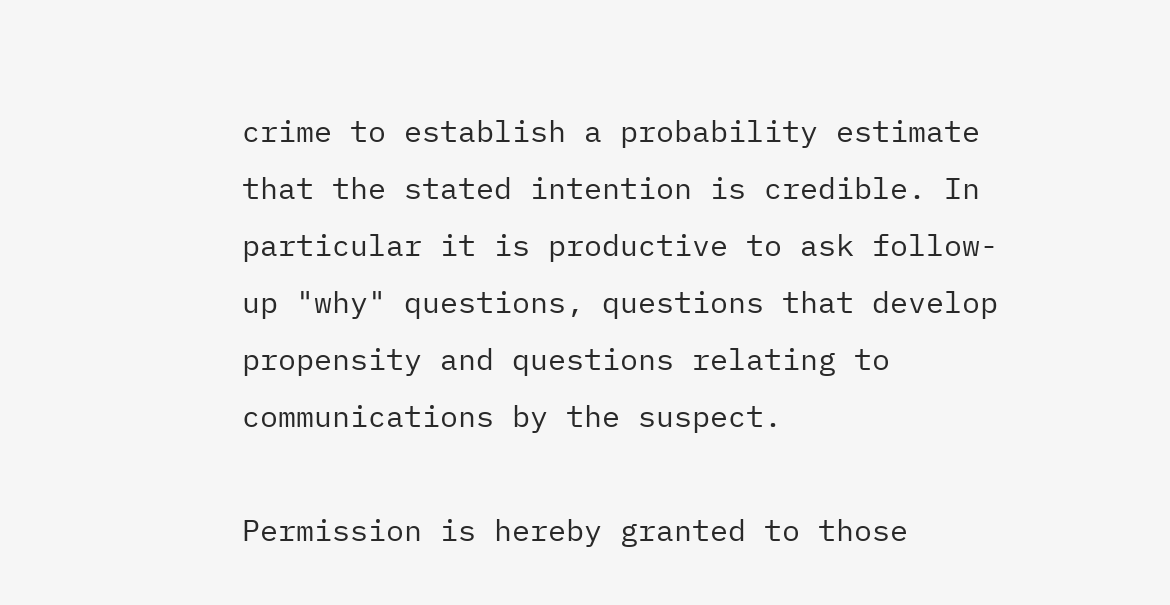crime to establish a probability estimate that the stated intention is credible. In particular it is productive to ask follow-up "why" questions, questions that develop propensity and questions relating to communications by the suspect.

Permission is hereby granted to those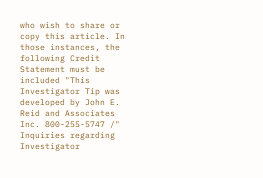who wish to share or copy this article. In those instances, the following Credit Statement must be included "This Investigator Tip was developed by John E. Reid and Associates Inc. 800-255-5747 /" Inquiries regarding Investigator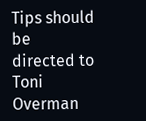Tips should be directed to Toni Overman